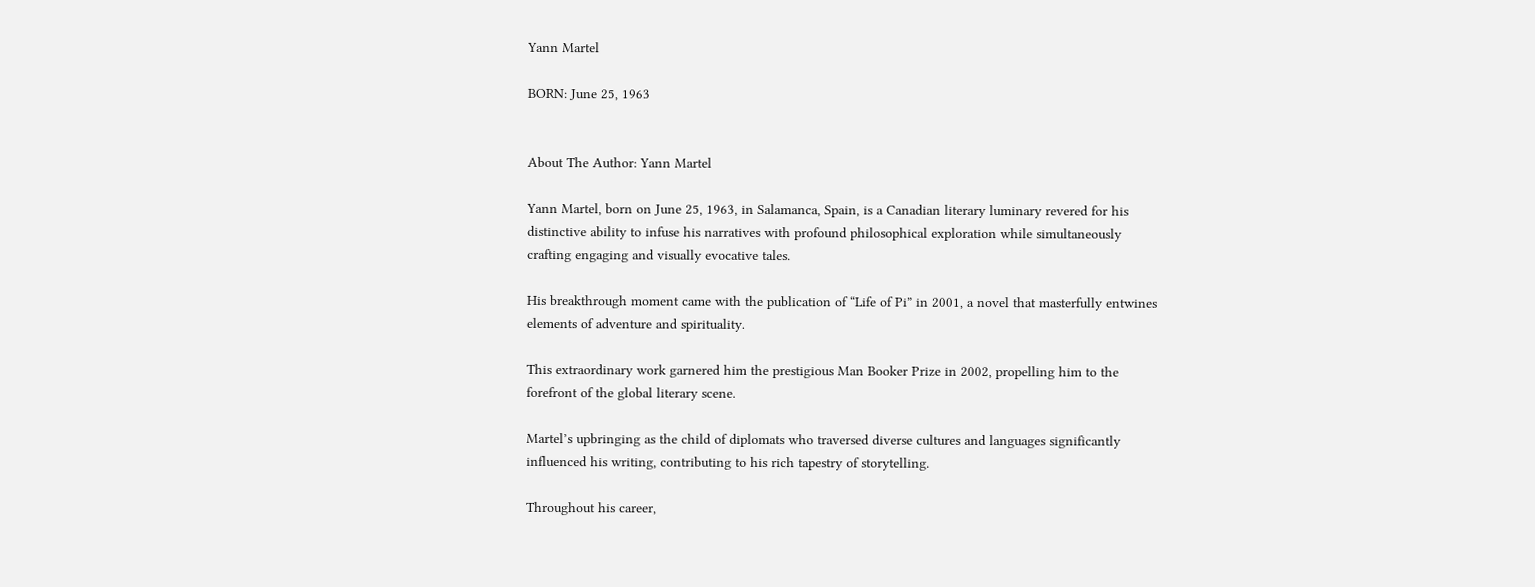Yann Martel

BORN: June 25, 1963


About The Author: Yann Martel

Yann Martel, born on June 25, 1963, in Salamanca, Spain, is a Canadian literary luminary revered for his distinctive ability to infuse his narratives with profound philosophical exploration while simultaneously crafting engaging and visually evocative tales.

His breakthrough moment came with the publication of “Life of Pi” in 2001, a novel that masterfully entwines elements of adventure and spirituality.

This extraordinary work garnered him the prestigious Man Booker Prize in 2002, propelling him to the forefront of the global literary scene.

Martel’s upbringing as the child of diplomats who traversed diverse cultures and languages significantly influenced his writing, contributing to his rich tapestry of storytelling.

Throughout his career,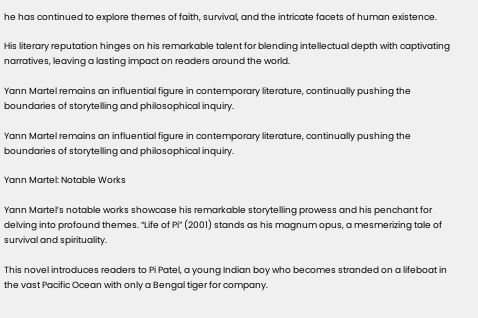he has continued to explore themes of faith, survival, and the intricate facets of human existence.

His literary reputation hinges on his remarkable talent for blending intellectual depth with captivating narratives, leaving a lasting impact on readers around the world.

Yann Martel remains an influential figure in contemporary literature, continually pushing the boundaries of storytelling and philosophical inquiry.

Yann Martel remains an influential figure in contemporary literature, continually pushing the boundaries of storytelling and philosophical inquiry.

Yann Martel: Notable Works

Yann Martel’s notable works showcase his remarkable storytelling prowess and his penchant for delving into profound themes. “Life of Pi” (2001) stands as his magnum opus, a mesmerizing tale of survival and spirituality.

This novel introduces readers to Pi Patel, a young Indian boy who becomes stranded on a lifeboat in the vast Pacific Ocean with only a Bengal tiger for company.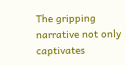The gripping narrative not only captivates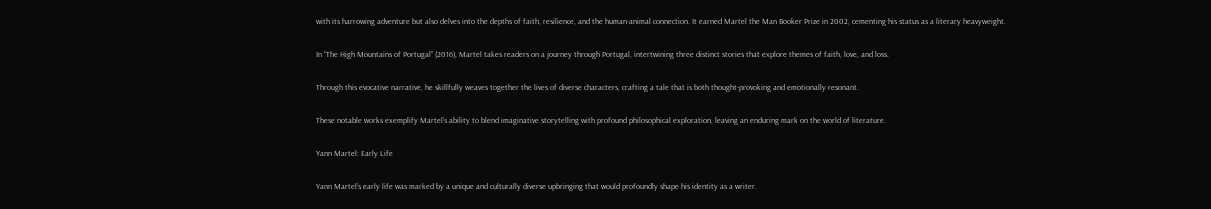with its harrowing adventure but also delves into the depths of faith, resilience, and the human-animal connection. It earned Martel the Man Booker Prize in 2002, cementing his status as a literary heavyweight.

In “The High Mountains of Portugal” (2016), Martel takes readers on a journey through Portugal, intertwining three distinct stories that explore themes of faith, love, and loss.

Through this evocative narrative, he skillfully weaves together the lives of diverse characters, crafting a tale that is both thought-provoking and emotionally resonant.

These notable works exemplify Martel’s ability to blend imaginative storytelling with profound philosophical exploration, leaving an enduring mark on the world of literature.

Yann Martel: Early Life

Yann Martel’s early life was marked by a unique and culturally diverse upbringing that would profoundly shape his identity as a writer.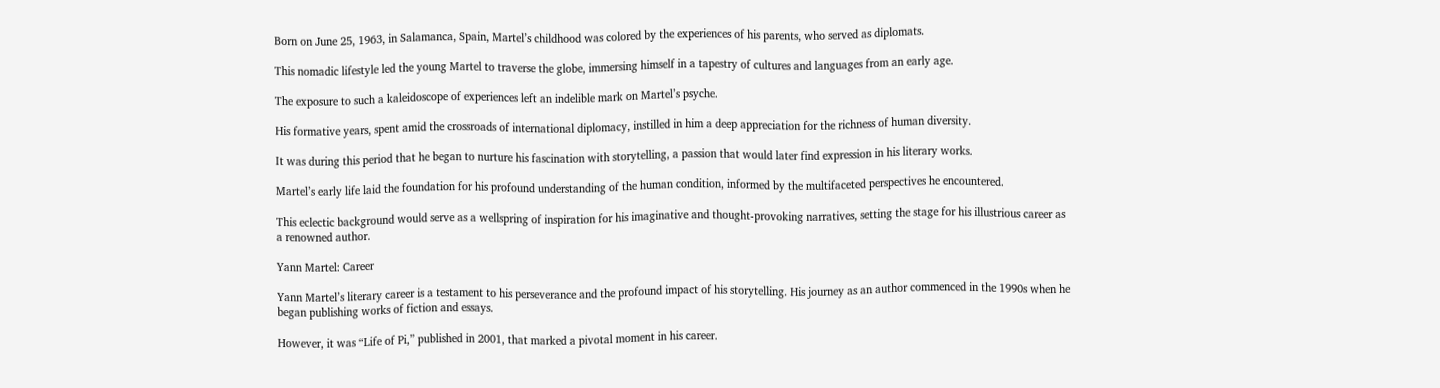Born on June 25, 1963, in Salamanca, Spain, Martel’s childhood was colored by the experiences of his parents, who served as diplomats.

This nomadic lifestyle led the young Martel to traverse the globe, immersing himself in a tapestry of cultures and languages from an early age.

The exposure to such a kaleidoscope of experiences left an indelible mark on Martel’s psyche.

His formative years, spent amid the crossroads of international diplomacy, instilled in him a deep appreciation for the richness of human diversity.

It was during this period that he began to nurture his fascination with storytelling, a passion that would later find expression in his literary works.

Martel’s early life laid the foundation for his profound understanding of the human condition, informed by the multifaceted perspectives he encountered.

This eclectic background would serve as a wellspring of inspiration for his imaginative and thought-provoking narratives, setting the stage for his illustrious career as a renowned author.

Yann Martel: Career

Yann Martel’s literary career is a testament to his perseverance and the profound impact of his storytelling. His journey as an author commenced in the 1990s when he began publishing works of fiction and essays.

However, it was “Life of Pi,” published in 2001, that marked a pivotal moment in his career.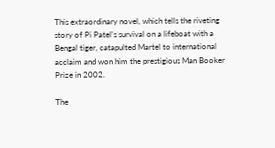This extraordinary novel, which tells the riveting story of Pi Patel’s survival on a lifeboat with a Bengal tiger, catapulted Martel to international acclaim and won him the prestigious Man Booker Prize in 2002.

The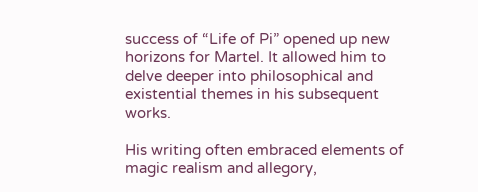success of “Life of Pi” opened up new horizons for Martel. It allowed him to delve deeper into philosophical and existential themes in his subsequent works.

His writing often embraced elements of magic realism and allegory,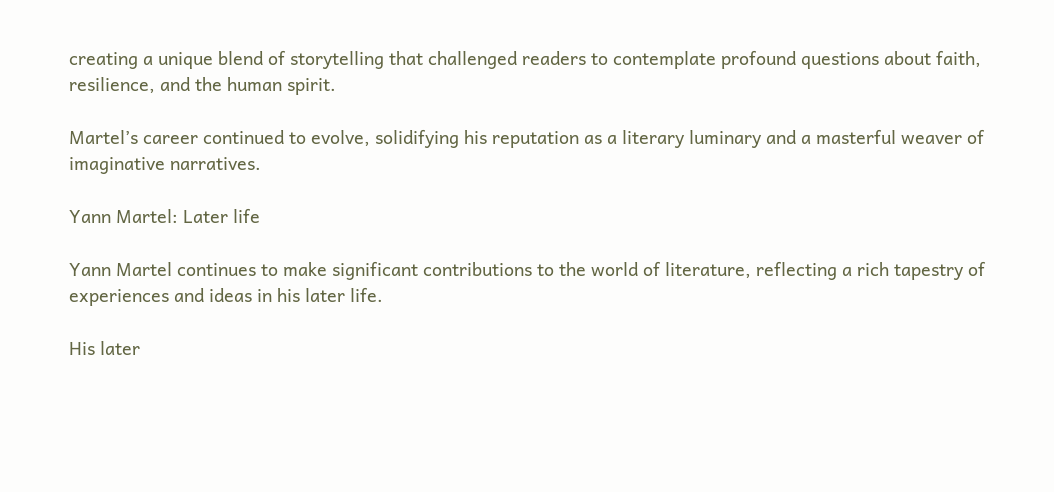creating a unique blend of storytelling that challenged readers to contemplate profound questions about faith, resilience, and the human spirit.

Martel’s career continued to evolve, solidifying his reputation as a literary luminary and a masterful weaver of imaginative narratives.

Yann Martel: Later life

Yann Martel continues to make significant contributions to the world of literature, reflecting a rich tapestry of experiences and ideas in his later life.

His later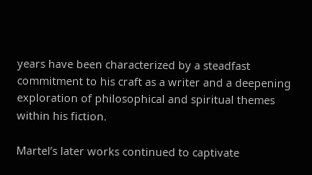years have been characterized by a steadfast commitment to his craft as a writer and a deepening exploration of philosophical and spiritual themes within his fiction.

Martel’s later works continued to captivate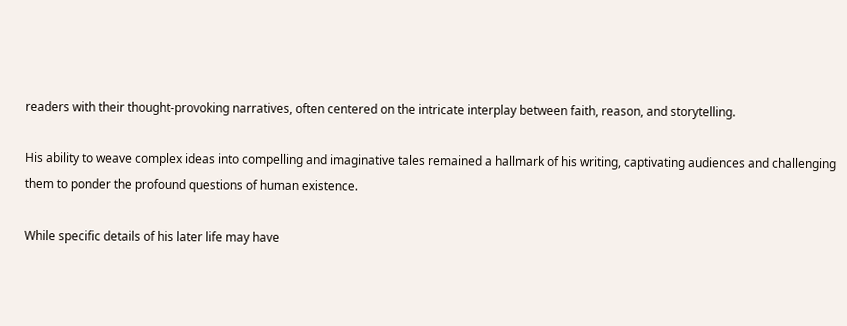readers with their thought-provoking narratives, often centered on the intricate interplay between faith, reason, and storytelling.

His ability to weave complex ideas into compelling and imaginative tales remained a hallmark of his writing, captivating audiences and challenging them to ponder the profound questions of human existence.

While specific details of his later life may have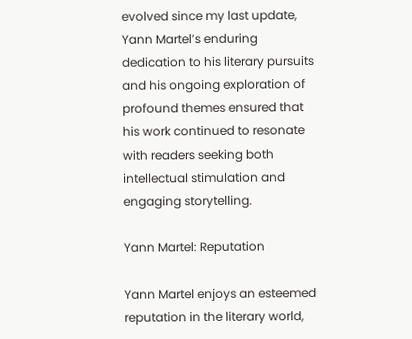evolved since my last update, Yann Martel’s enduring dedication to his literary pursuits and his ongoing exploration of profound themes ensured that his work continued to resonate with readers seeking both intellectual stimulation and engaging storytelling.

Yann Martel: Reputation

Yann Martel enjoys an esteemed reputation in the literary world,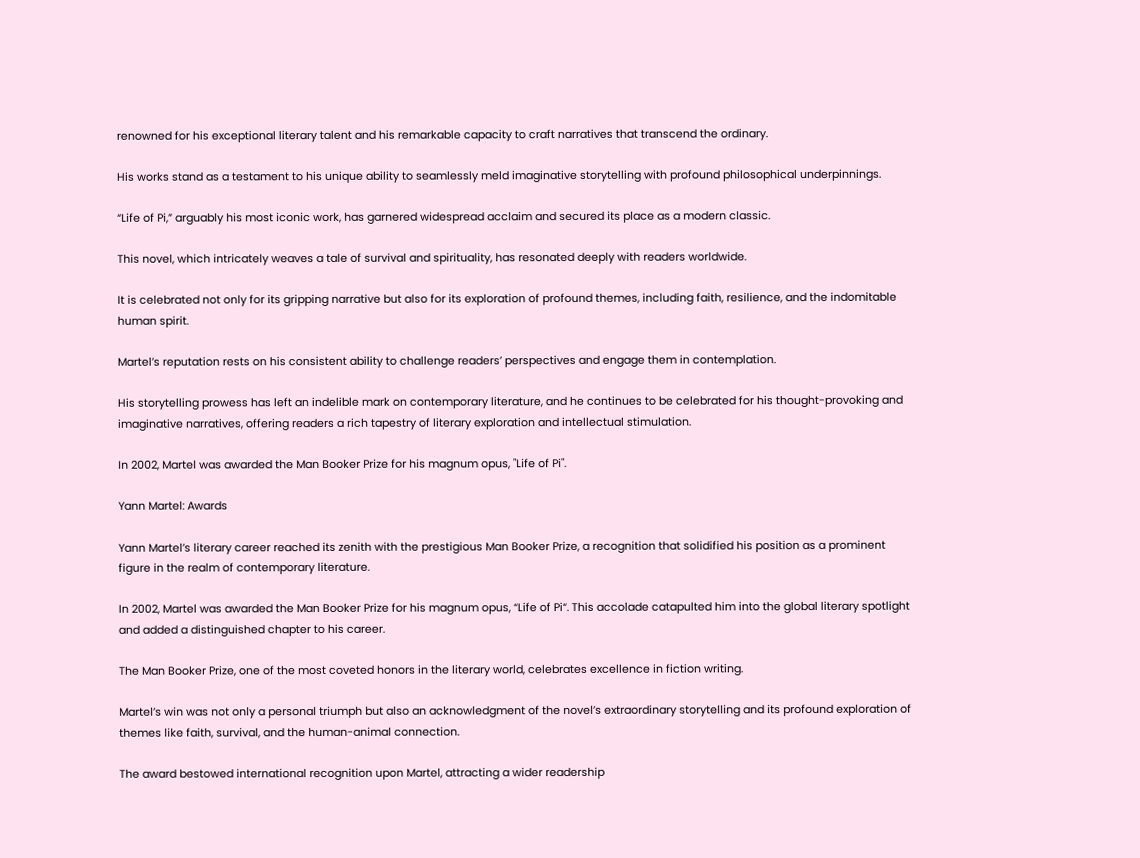renowned for his exceptional literary talent and his remarkable capacity to craft narratives that transcend the ordinary.

His works stand as a testament to his unique ability to seamlessly meld imaginative storytelling with profound philosophical underpinnings.

“Life of Pi,” arguably his most iconic work, has garnered widespread acclaim and secured its place as a modern classic.

This novel, which intricately weaves a tale of survival and spirituality, has resonated deeply with readers worldwide.

It is celebrated not only for its gripping narrative but also for its exploration of profound themes, including faith, resilience, and the indomitable human spirit.

Martel’s reputation rests on his consistent ability to challenge readers’ perspectives and engage them in contemplation.

His storytelling prowess has left an indelible mark on contemporary literature, and he continues to be celebrated for his thought-provoking and imaginative narratives, offering readers a rich tapestry of literary exploration and intellectual stimulation.

In 2002, Martel was awarded the Man Booker Prize for his magnum opus, "Life of Pi".

Yann Martel: Awards

Yann Martel’s literary career reached its zenith with the prestigious Man Booker Prize, a recognition that solidified his position as a prominent figure in the realm of contemporary literature.

In 2002, Martel was awarded the Man Booker Prize for his magnum opus, “Life of Pi“. This accolade catapulted him into the global literary spotlight and added a distinguished chapter to his career.

The Man Booker Prize, one of the most coveted honors in the literary world, celebrates excellence in fiction writing.

Martel’s win was not only a personal triumph but also an acknowledgment of the novel’s extraordinary storytelling and its profound exploration of themes like faith, survival, and the human-animal connection.

The award bestowed international recognition upon Martel, attracting a wider readership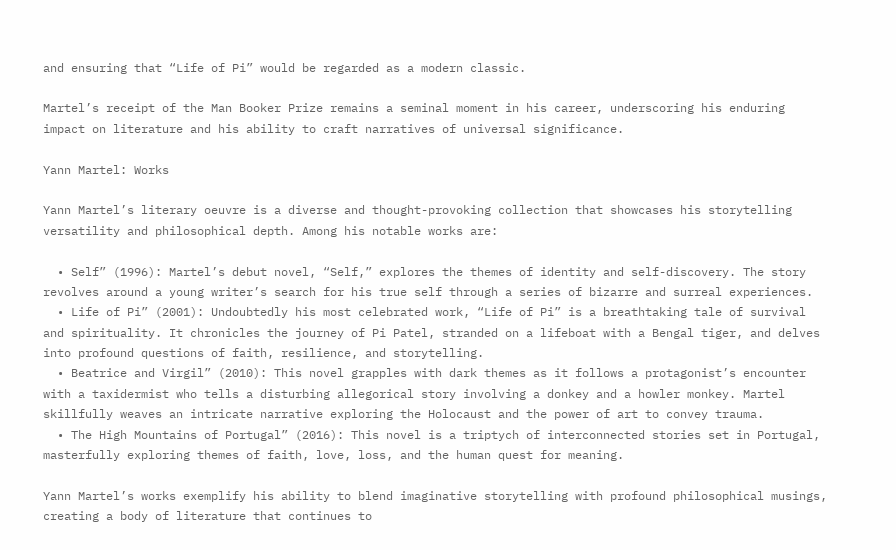and ensuring that “Life of Pi” would be regarded as a modern classic.

Martel’s receipt of the Man Booker Prize remains a seminal moment in his career, underscoring his enduring impact on literature and his ability to craft narratives of universal significance.

Yann Martel: Works

Yann Martel’s literary oeuvre is a diverse and thought-provoking collection that showcases his storytelling versatility and philosophical depth. Among his notable works are:

  • Self” (1996): Martel’s debut novel, “Self,” explores the themes of identity and self-discovery. The story revolves around a young writer’s search for his true self through a series of bizarre and surreal experiences.
  • Life of Pi” (2001): Undoubtedly his most celebrated work, “Life of Pi” is a breathtaking tale of survival and spirituality. It chronicles the journey of Pi Patel, stranded on a lifeboat with a Bengal tiger, and delves into profound questions of faith, resilience, and storytelling.
  • Beatrice and Virgil” (2010): This novel grapples with dark themes as it follows a protagonist’s encounter with a taxidermist who tells a disturbing allegorical story involving a donkey and a howler monkey. Martel skillfully weaves an intricate narrative exploring the Holocaust and the power of art to convey trauma.
  • The High Mountains of Portugal” (2016): This novel is a triptych of interconnected stories set in Portugal, masterfully exploring themes of faith, love, loss, and the human quest for meaning.

Yann Martel’s works exemplify his ability to blend imaginative storytelling with profound philosophical musings, creating a body of literature that continues to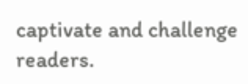captivate and challenge readers.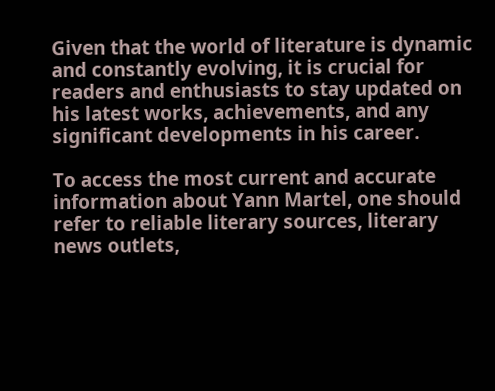Given that the world of literature is dynamic and constantly evolving, it is crucial for readers and enthusiasts to stay updated on his latest works, achievements, and any significant developments in his career.

To access the most current and accurate information about Yann Martel, one should refer to reliable literary sources, literary news outlets,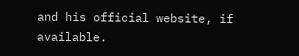and his official website, if available.